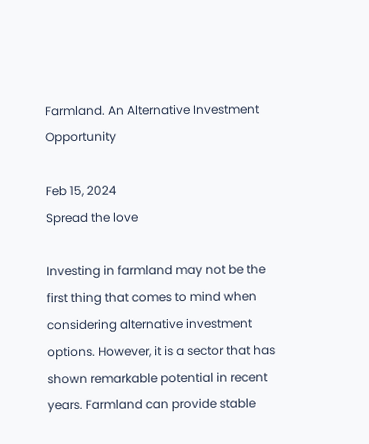Farmland. An Alternative Investment Opportunity

Feb 15, 2024
Spread the love

Investing in farmland may not be the first thing that comes to mind when considering alternative investment options. However, it is a sector that has shown remarkable potential in recent years. Farmland can provide stable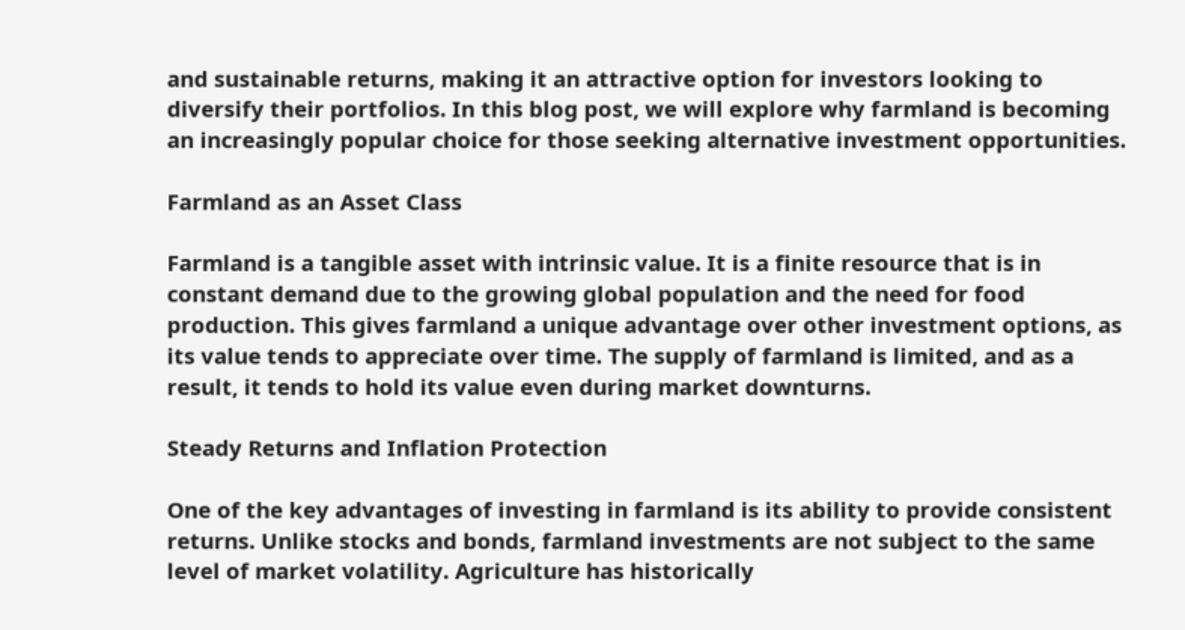and sustainable returns, making it an attractive option for investors looking to diversify their portfolios. In this blog post, we will explore why farmland is becoming an increasingly popular choice for those seeking alternative investment opportunities.

Farmland as an Asset Class

Farmland is a tangible asset with intrinsic value. It is a finite resource that is in constant demand due to the growing global population and the need for food production. This gives farmland a unique advantage over other investment options, as its value tends to appreciate over time. The supply of farmland is limited, and as a result, it tends to hold its value even during market downturns.

Steady Returns and Inflation Protection

One of the key advantages of investing in farmland is its ability to provide consistent returns. Unlike stocks and bonds, farmland investments are not subject to the same level of market volatility. Agriculture has historically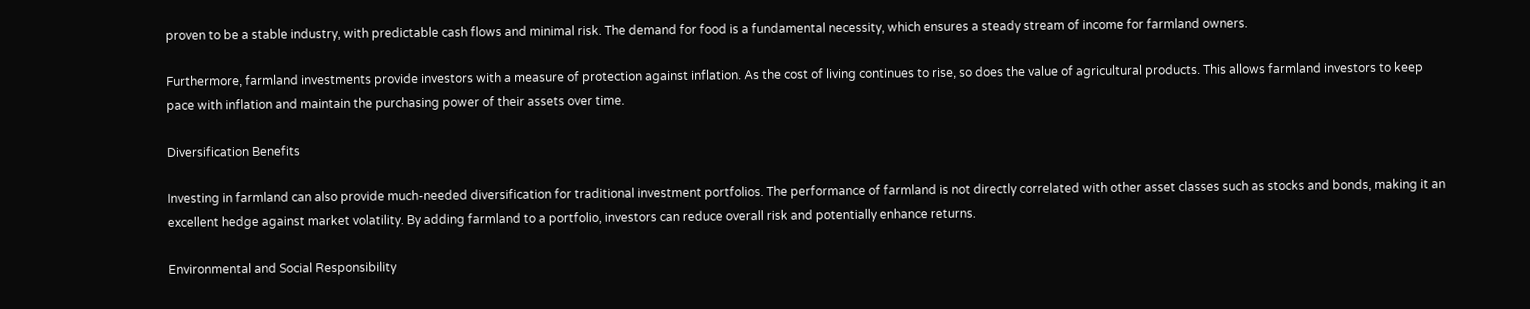proven to be a stable industry, with predictable cash flows and minimal risk. The demand for food is a fundamental necessity, which ensures a steady stream of income for farmland owners.

Furthermore, farmland investments provide investors with a measure of protection against inflation. As the cost of living continues to rise, so does the value of agricultural products. This allows farmland investors to keep pace with inflation and maintain the purchasing power of their assets over time.

Diversification Benefits

Investing in farmland can also provide much-needed diversification for traditional investment portfolios. The performance of farmland is not directly correlated with other asset classes such as stocks and bonds, making it an excellent hedge against market volatility. By adding farmland to a portfolio, investors can reduce overall risk and potentially enhance returns.

Environmental and Social Responsibility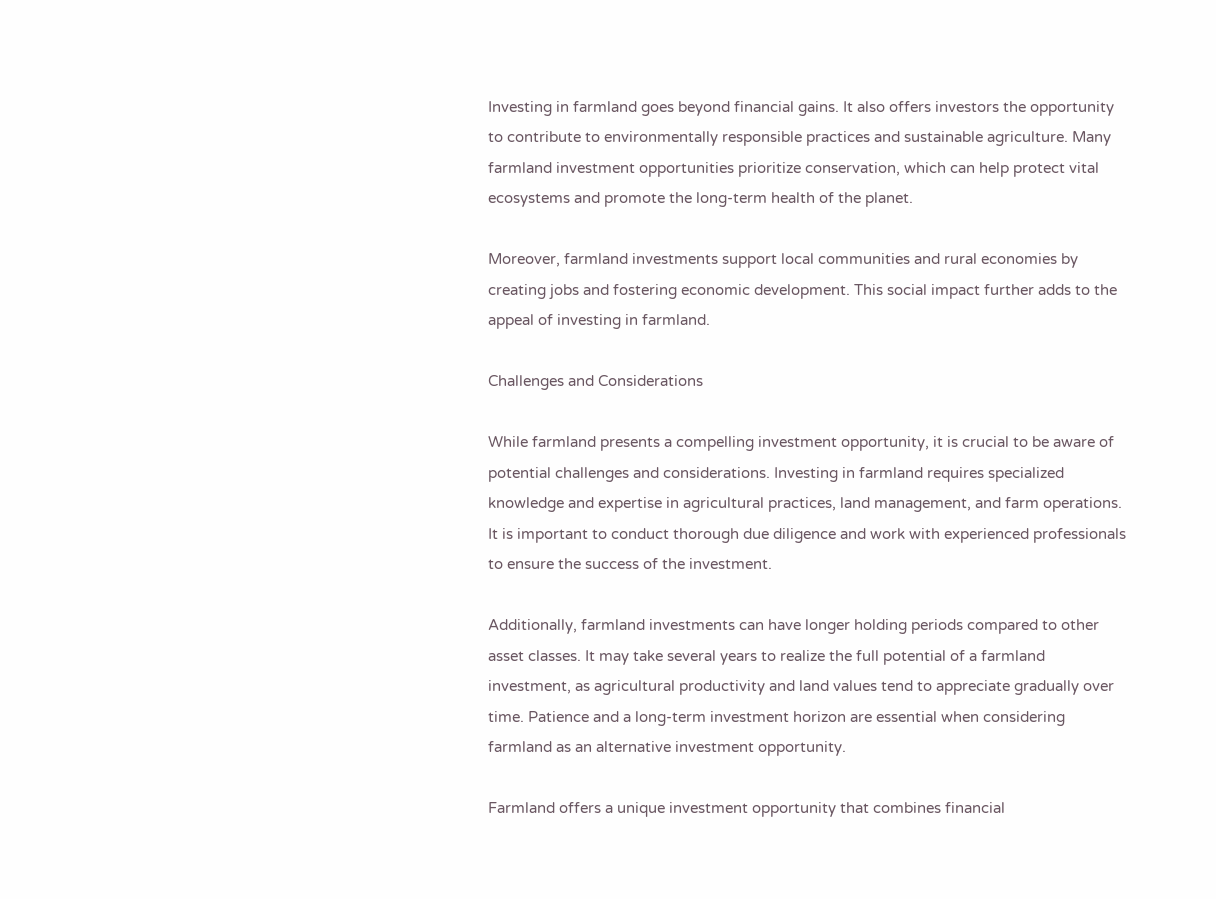Investing in farmland goes beyond financial gains. It also offers investors the opportunity to contribute to environmentally responsible practices and sustainable agriculture. Many farmland investment opportunities prioritize conservation, which can help protect vital ecosystems and promote the long-term health of the planet.

Moreover, farmland investments support local communities and rural economies by creating jobs and fostering economic development. This social impact further adds to the appeal of investing in farmland.

Challenges and Considerations

While farmland presents a compelling investment opportunity, it is crucial to be aware of potential challenges and considerations. Investing in farmland requires specialized knowledge and expertise in agricultural practices, land management, and farm operations. It is important to conduct thorough due diligence and work with experienced professionals to ensure the success of the investment.

Additionally, farmland investments can have longer holding periods compared to other asset classes. It may take several years to realize the full potential of a farmland investment, as agricultural productivity and land values tend to appreciate gradually over time. Patience and a long-term investment horizon are essential when considering farmland as an alternative investment opportunity.

Farmland offers a unique investment opportunity that combines financial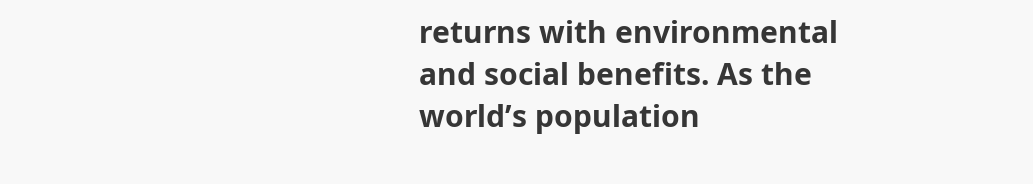returns with environmental and social benefits. As the world’s population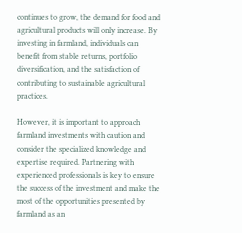continues to grow, the demand for food and agricultural products will only increase. By investing in farmland, individuals can benefit from stable returns, portfolio diversification, and the satisfaction of contributing to sustainable agricultural practices.

However, it is important to approach farmland investments with caution and consider the specialized knowledge and expertise required. Partnering with experienced professionals is key to ensure the success of the investment and make the most of the opportunities presented by farmland as an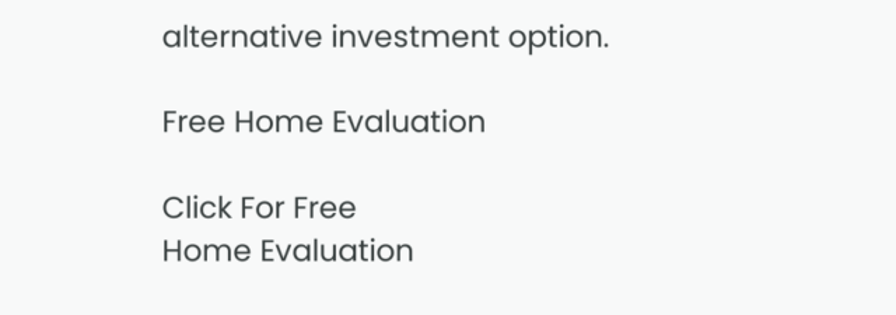alternative investment option.

Free Home Evaluation

Click For Free
Home Evaluation